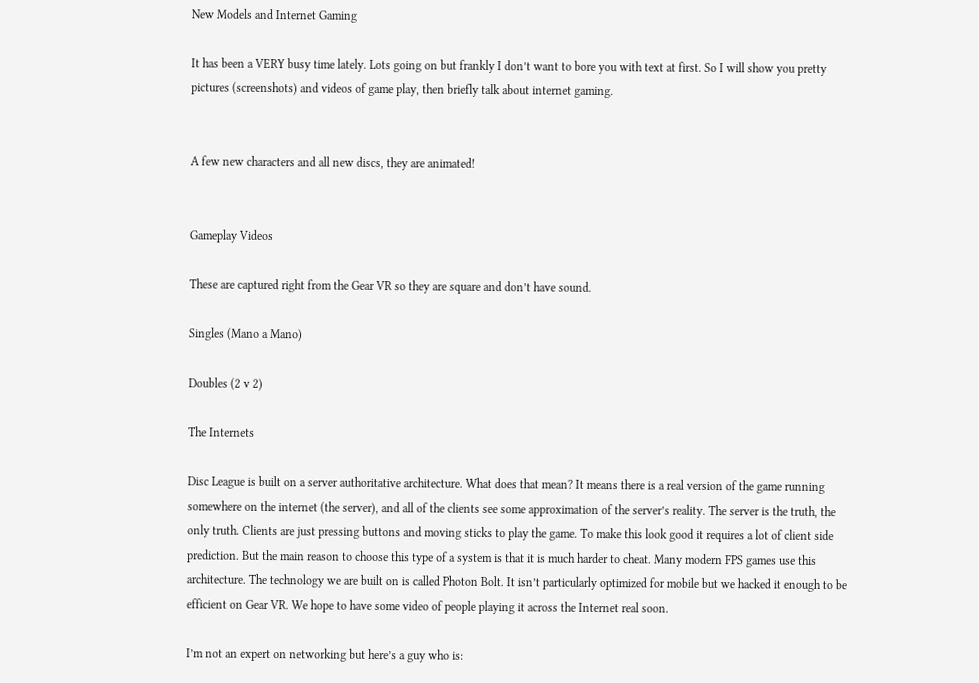New Models and Internet Gaming

It has been a VERY busy time lately. Lots going on but frankly I don’t want to bore you with text at first. So I will show you pretty pictures (screenshots) and videos of game play, then briefly talk about internet gaming.


A few new characters and all new discs, they are animated!


Gameplay Videos

These are captured right from the Gear VR so they are square and don’t have sound.

Singles (Mano a Mano)

Doubles (2 v 2)

The Internets

Disc League is built on a server authoritative architecture. What does that mean? It means there is a real version of the game running somewhere on the internet (the server), and all of the clients see some approximation of the server’s reality. The server is the truth, the only truth. Clients are just pressing buttons and moving sticks to play the game. To make this look good it requires a lot of client side prediction. But the main reason to choose this type of a system is that it is much harder to cheat. Many modern FPS games use this architecture. The technology we are built on is called Photon Bolt. It isn’t particularly optimized for mobile but we hacked it enough to be efficient on Gear VR. We hope to have some video of people playing it across the Internet real soon.

I’m not an expert on networking but here’s a guy who is: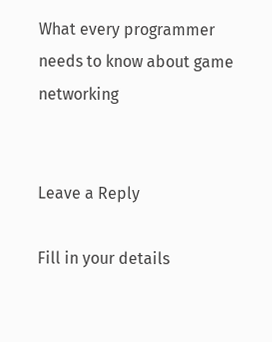What every programmer needs to know about game networking


Leave a Reply

Fill in your details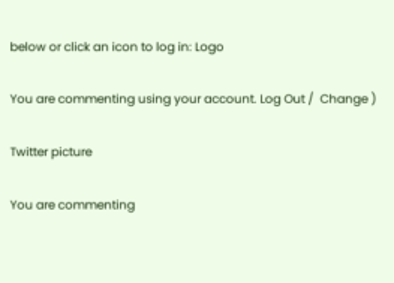below or click an icon to log in: Logo

You are commenting using your account. Log Out /  Change )

Twitter picture

You are commenting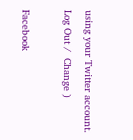using your Twitter account. Log Out /  Change )

Facebook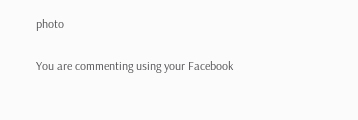photo

You are commenting using your Facebook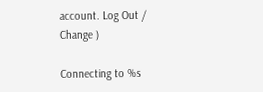account. Log Out /  Change )

Connecting to %s